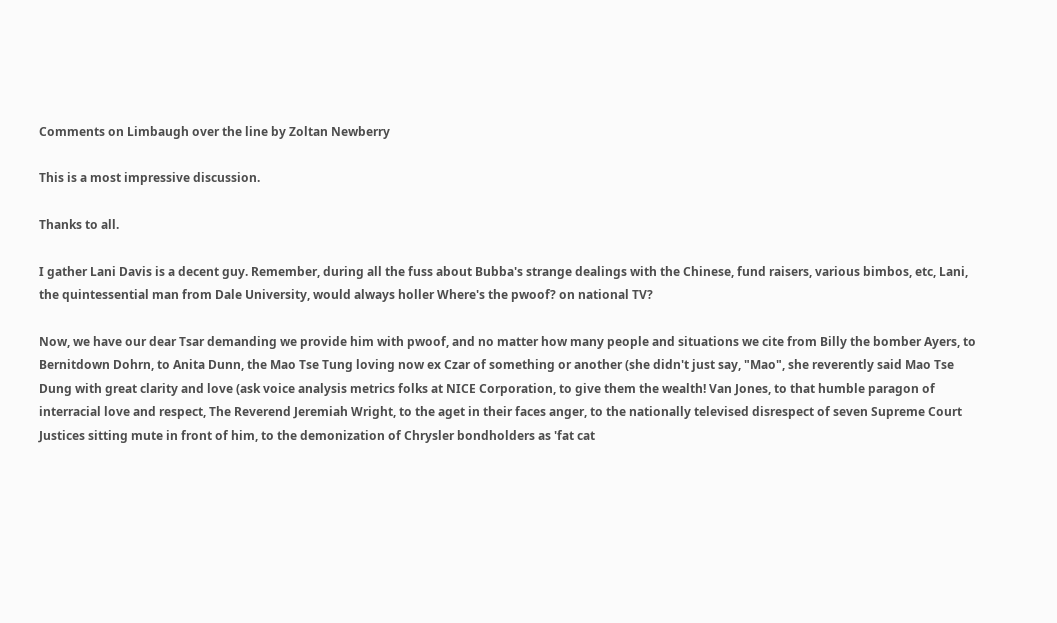Comments on Limbaugh over the line by Zoltan Newberry

This is a most impressive discussion.

Thanks to all.

I gather Lani Davis is a decent guy. Remember, during all the fuss about Bubba's strange dealings with the Chinese, fund raisers, various bimbos, etc, Lani, the quintessential man from Dale University, would always holler Where's the pwoof? on national TV?

Now, we have our dear Tsar demanding we provide him with pwoof, and no matter how many people and situations we cite from Billy the bomber Ayers, to Bernitdown Dohrn, to Anita Dunn, the Mao Tse Tung loving now ex Czar of something or another (she didn't just say, "Mao", she reverently said Mao Tse Dung with great clarity and love (ask voice analysis metrics folks at NICE Corporation, to give them the wealth! Van Jones, to that humble paragon of interracial love and respect, The Reverend Jeremiah Wright, to the aget in their faces anger, to the nationally televised disrespect of seven Supreme Court Justices sitting mute in front of him, to the demonization of Chrysler bondholders as 'fat cat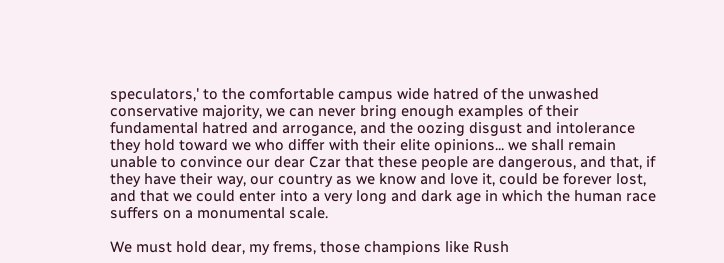speculators,' to the comfortable campus wide hatred of the unwashed conservative majority, we can never bring enough examples of their fundamental hatred and arrogance, and the oozing disgust and intolerance they hold toward we who differ with their elite opinions... we shall remain unable to convince our dear Czar that these people are dangerous, and that, if they have their way, our country as we know and love it, could be forever lost, and that we could enter into a very long and dark age in which the human race suffers on a monumental scale.

We must hold dear, my frems, those champions like Rush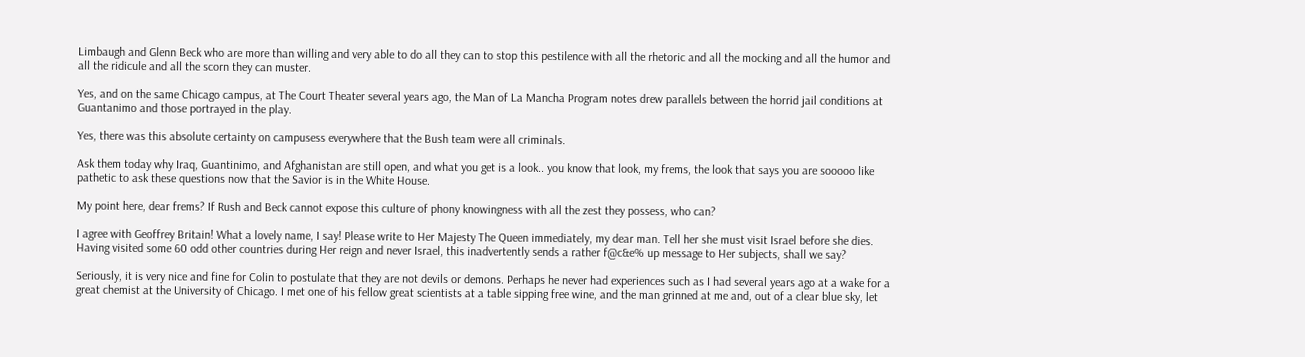Limbaugh and Glenn Beck who are more than willing and very able to do all they can to stop this pestilence with all the rhetoric and all the mocking and all the humor and all the ridicule and all the scorn they can muster.

Yes, and on the same Chicago campus, at The Court Theater several years ago, the Man of La Mancha Program notes drew parallels between the horrid jail conditions at Guantanimo and those portrayed in the play.

Yes, there was this absolute certainty on campusess everywhere that the Bush team were all criminals.

Ask them today why Iraq, Guantinimo, and Afghanistan are still open, and what you get is a look.. you know that look, my frems, the look that says you are sooooo like pathetic to ask these questions now that the Savior is in the White House.

My point here, dear frems? If Rush and Beck cannot expose this culture of phony knowingness with all the zest they possess, who can?

I agree with Geoffrey Britain! What a lovely name, I say! Please write to Her Majesty The Queen immediately, my dear man. Tell her she must visit Israel before she dies. Having visited some 60 odd other countries during Her reign and never Israel, this inadvertently sends a rather f@c&e% up message to Her subjects, shall we say?

Seriously, it is very nice and fine for Colin to postulate that they are not devils or demons. Perhaps he never had experiences such as I had several years ago at a wake for a great chemist at the University of Chicago. I met one of his fellow great scientists at a table sipping free wine, and the man grinned at me and, out of a clear blue sky, let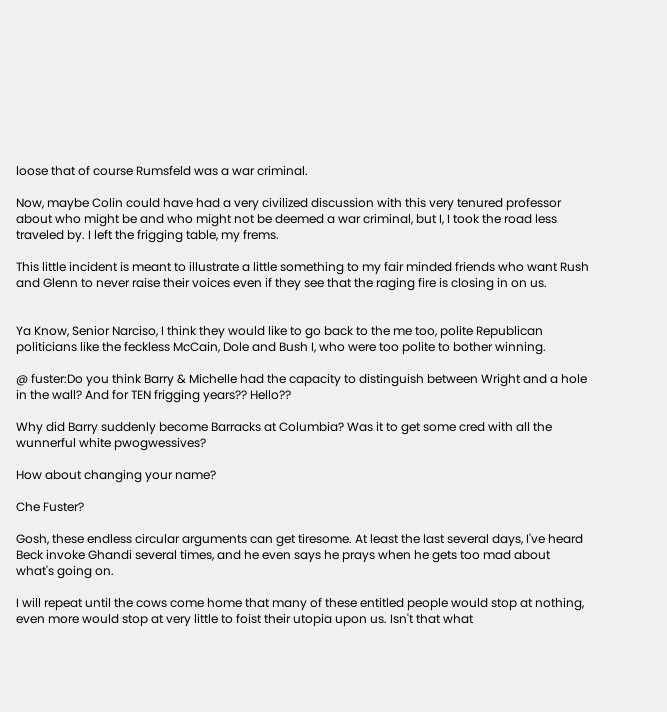loose that of course Rumsfeld was a war criminal.

Now, maybe Colin could have had a very civilized discussion with this very tenured professor about who might be and who might not be deemed a war criminal, but I, I took the road less traveled by. I left the frigging table, my frems.

This little incident is meant to illustrate a little something to my fair minded friends who want Rush and Glenn to never raise their voices even if they see that the raging fire is closing in on us.


Ya Know, Senior Narciso, I think they would like to go back to the me too, polite Republican politicians like the feckless McCain, Dole and Bush I, who were too polite to bother winning.

@ fuster:Do you think Barry & Michelle had the capacity to distinguish between Wright and a hole in the wall? And for TEN frigging years?? Hello??

Why did Barry suddenly become Barracks at Columbia? Was it to get some cred with all the wunnerful white pwogwessives?

How about changing your name?

Che Fuster?

Gosh, these endless circular arguments can get tiresome. At least the last several days, I've heard Beck invoke Ghandi several times, and he even says he prays when he gets too mad about what's going on.

I will repeat until the cows come home that many of these entitled people would stop at nothing, even more would stop at very little to foist their utopia upon us. Isn't that what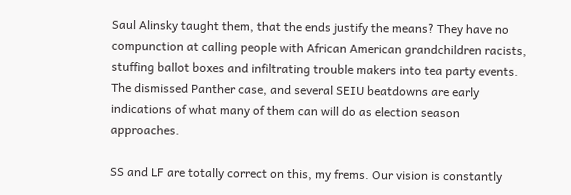Saul Alinsky taught them, that the ends justify the means? They have no compunction at calling people with African American grandchildren racists, stuffing ballot boxes and infiltrating trouble makers into tea party events. The dismissed Panther case, and several SEIU beatdowns are early indications of what many of them can will do as election season approaches.

SS and LF are totally correct on this, my frems. Our vision is constantly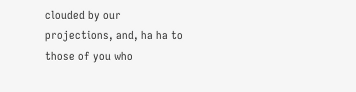clouded by our projections, and, ha ha to those of you who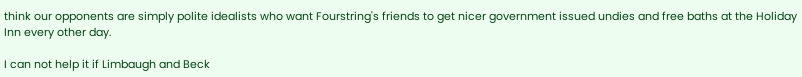think our opponents are simply polite idealists who want Fourstring's friends to get nicer government issued undies and free baths at the Holiday Inn every other day.

I can not help it if Limbaugh and Beck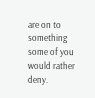are on to something some of you would rather deny.